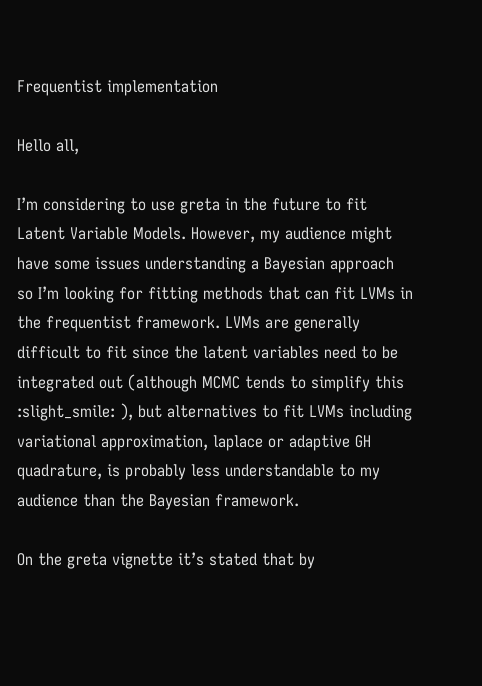Frequentist implementation

Hello all,

I’m considering to use greta in the future to fit Latent Variable Models. However, my audience might have some issues understanding a Bayesian approach so I’m looking for fitting methods that can fit LVMs in the frequentist framework. LVMs are generally difficult to fit since the latent variables need to be integrated out (although MCMC tends to simplify this :slight_smile: ), but alternatives to fit LVMs including variational approximation, laplace or adaptive GH quadrature, is probably less understandable to my audience than the Bayesian framework.

On the greta vignette it’s stated that by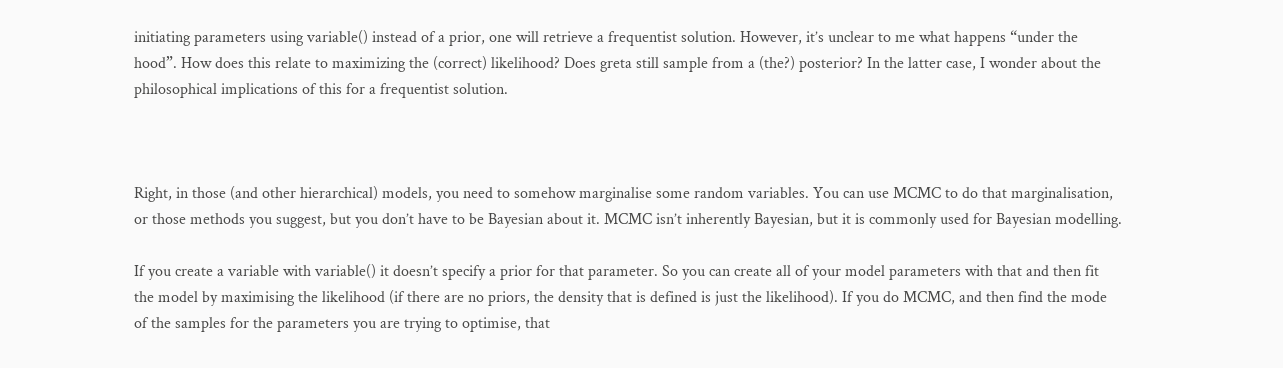initiating parameters using variable() instead of a prior, one will retrieve a frequentist solution. However, it’s unclear to me what happens “under the hood”. How does this relate to maximizing the (correct) likelihood? Does greta still sample from a (the?) posterior? In the latter case, I wonder about the philosophical implications of this for a frequentist solution.



Right, in those (and other hierarchical) models, you need to somehow marginalise some random variables. You can use MCMC to do that marginalisation, or those methods you suggest, but you don’t have to be Bayesian about it. MCMC isn’t inherently Bayesian, but it is commonly used for Bayesian modelling.

If you create a variable with variable() it doesn’t specify a prior for that parameter. So you can create all of your model parameters with that and then fit the model by maximising the likelihood (if there are no priors, the density that is defined is just the likelihood). If you do MCMC, and then find the mode of the samples for the parameters you are trying to optimise, that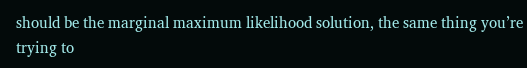should be the marginal maximum likelihood solution, the same thing you’re trying to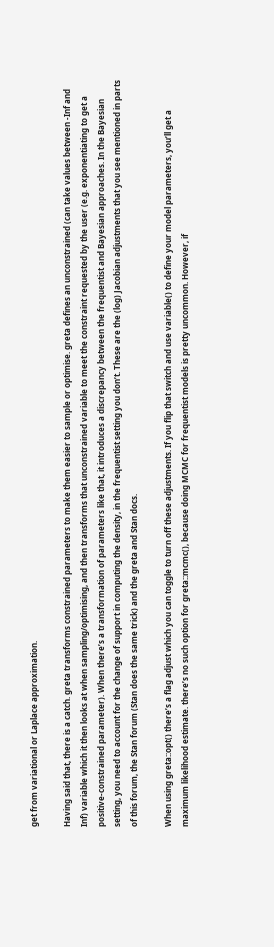get from variational or Laplace approximation.

Having said that, there is a catch. greta transforms constrained parameters to make them easier to sample or optimise. greta defines an unconstrained (can take values between -Inf and Inf) variable which it then looks at when sampling/optimising, and then transforms that unconstrained variable to meet the constraint requested by the user (e.g. exponentiating to get a positive-constrained parameter). When there’s a transformation of parameters like that, it introduces a discrepancy between the frequentist and Bayesian approaches. In the Bayesian setting, you need to account for the change of support in computing the density, in the frequentist setting you don’t. These are the (log) Jacobian adjustments that you see mentioned in parts of this forum, the Stan forum (Stan does the same trick) and the greta and Stan docs.

When using greta::opt() there’s a flag adjust which you can toggle to turn off these adjustments. If you flip that switch and use variable() to define your model parameters, you’ll get a maximum likelihood estimate. there’s no such option for greta::mcmc(), because doing MCMC for frequentist models is pretty uncommon. However, if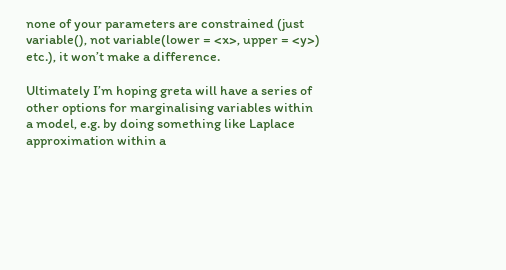none of your parameters are constrained (just variable(), not variable(lower = <x>, upper = <y>) etc.), it won’t make a difference.

Ultimately I’m hoping greta will have a series of other options for marginalising variables within a model, e.g. by doing something like Laplace approximation within a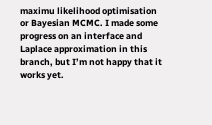maximu likelihood optimisation or Bayesian MCMC. I made some progress on an interface and Laplace approximation in this branch, but I’m not happy that it works yet.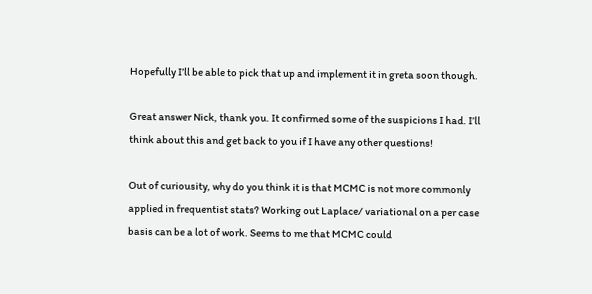Hopefully I’ll be able to pick that up and implement it in greta soon though.

Great answer Nick, thank you. It confirmed some of the suspicions I had. I’ll think about this and get back to you if I have any other questions!

Out of curiousity, why do you think it is that MCMC is not more commonly applied in frequentist stats? Working out Laplace/ variational on a per case basis can be a lot of work. Seems to me that MCMC could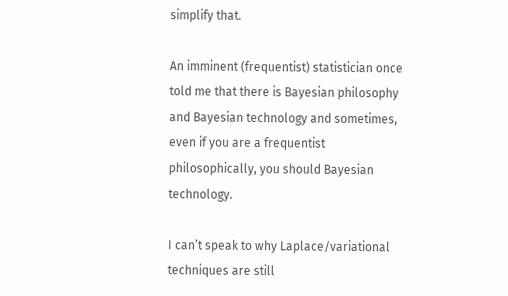simplify that.

An imminent (frequentist) statistician once told me that there is Bayesian philosophy and Bayesian technology and sometimes, even if you are a frequentist philosophically, you should Bayesian technology.

I can’t speak to why Laplace/variational techniques are still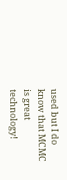used but I do know that MCMC is great technology!